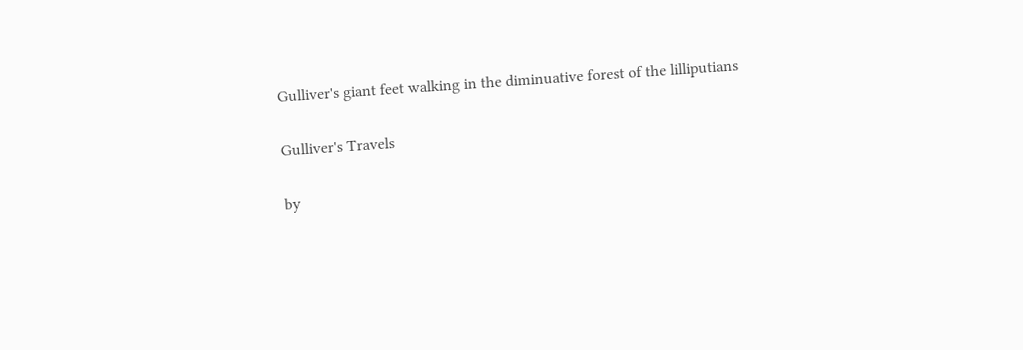Gulliver's giant feet walking in the diminuative forest of the lilliputians

Gulliver's Travels

by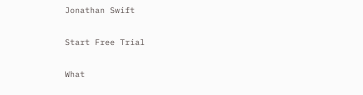Jonathan Swift

Start Free Trial

What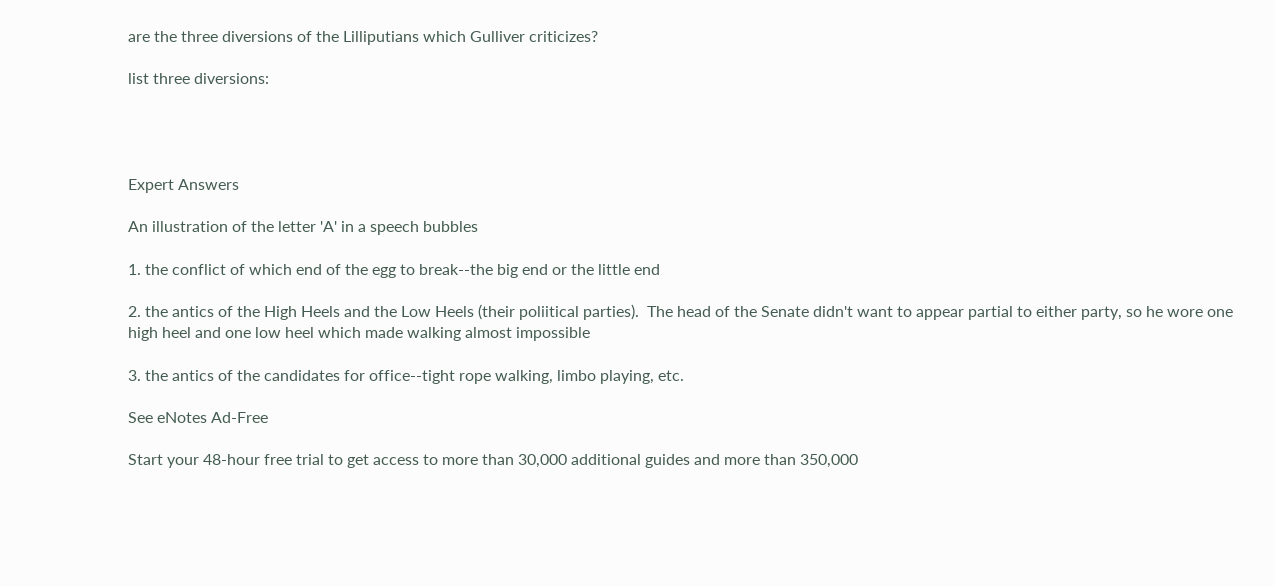are the three diversions of the Lilliputians which Gulliver criticizes?

list three diversions:




Expert Answers

An illustration of the letter 'A' in a speech bubbles

1. the conflict of which end of the egg to break--the big end or the little end

2. the antics of the High Heels and the Low Heels (their poliitical parties).  The head of the Senate didn't want to appear partial to either party, so he wore one high heel and one low heel which made walking almost impossible

3. the antics of the candidates for office--tight rope walking, limbo playing, etc.

See eNotes Ad-Free

Start your 48-hour free trial to get access to more than 30,000 additional guides and more than 350,000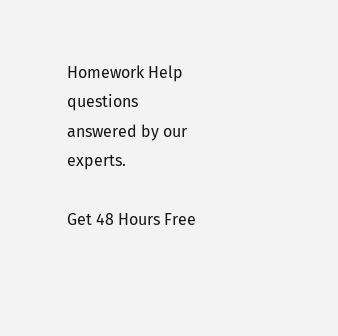Homework Help questions answered by our experts.

Get 48 Hours Free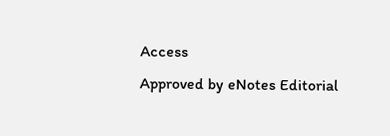Access
Approved by eNotes Editorial